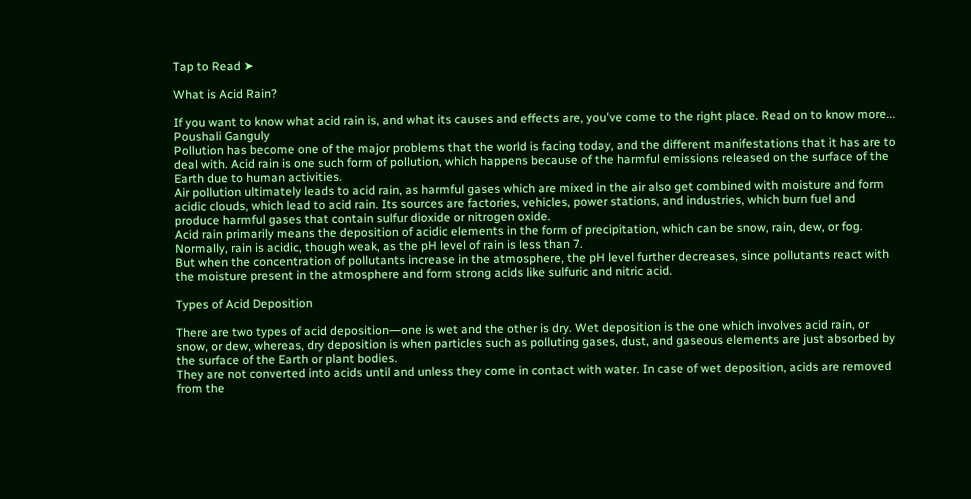Tap to Read ➤

What is Acid Rain?

If you want to know what acid rain is, and what its causes and effects are, you've come to the right place. Read on to know more...
Poushali Ganguly
Pollution has become one of the major problems that the world is facing today, and the different manifestations that it has are to deal with. Acid rain is one such form of pollution, which happens because of the harmful emissions released on the surface of the Earth due to human activities.
Air pollution ultimately leads to acid rain, as harmful gases which are mixed in the air also get combined with moisture and form acidic clouds, which lead to acid rain. Its sources are factories, vehicles, power stations, and industries, which burn fuel and produce harmful gases that contain sulfur dioxide or nitrogen oxide.
Acid rain primarily means the deposition of acidic elements in the form of precipitation, which can be snow, rain, dew, or fog. Normally, rain is acidic, though weak, as the pH level of rain is less than 7.
But when the concentration of pollutants increase in the atmosphere, the pH level further decreases, since pollutants react with the moisture present in the atmosphere and form strong acids like sulfuric and nitric acid.

Types of Acid Deposition

There are two types of acid deposition―one is wet and the other is dry. Wet deposition is the one which involves acid rain, or snow, or dew, whereas, dry deposition is when particles such as polluting gases, dust, and gaseous elements are just absorbed by the surface of the Earth or plant bodies.
They are not converted into acids until and unless they come in contact with water. In case of wet deposition, acids are removed from the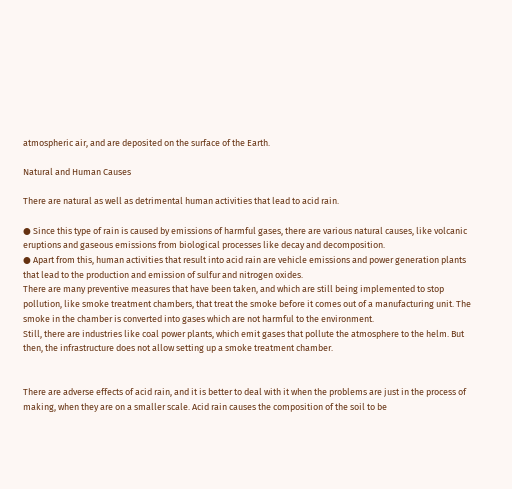atmospheric air, and are deposited on the surface of the Earth.

Natural and Human Causes

There are natural as well as detrimental human activities that lead to acid rain.

● Since this type of rain is caused by emissions of harmful gases, there are various natural causes, like volcanic eruptions and gaseous emissions from biological processes like decay and decomposition.
● Apart from this, human activities that result into acid rain are vehicle emissions and power generation plants that lead to the production and emission of sulfur and nitrogen oxides.
There are many preventive measures that have been taken, and which are still being implemented to stop pollution, like smoke treatment chambers, that treat the smoke before it comes out of a manufacturing unit. The smoke in the chamber is converted into gases which are not harmful to the environment.
Still, there are industries like coal power plants, which emit gases that pollute the atmosphere to the helm. But then, the infrastructure does not allow setting up a smoke treatment chamber.


There are adverse effects of acid rain, and it is better to deal with it when the problems are just in the process of making, when they are on a smaller scale. Acid rain causes the composition of the soil to be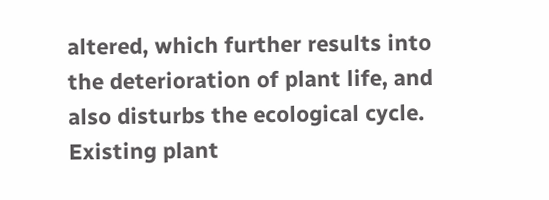altered, which further results into the deterioration of plant life, and also disturbs the ecological cycle.
Existing plant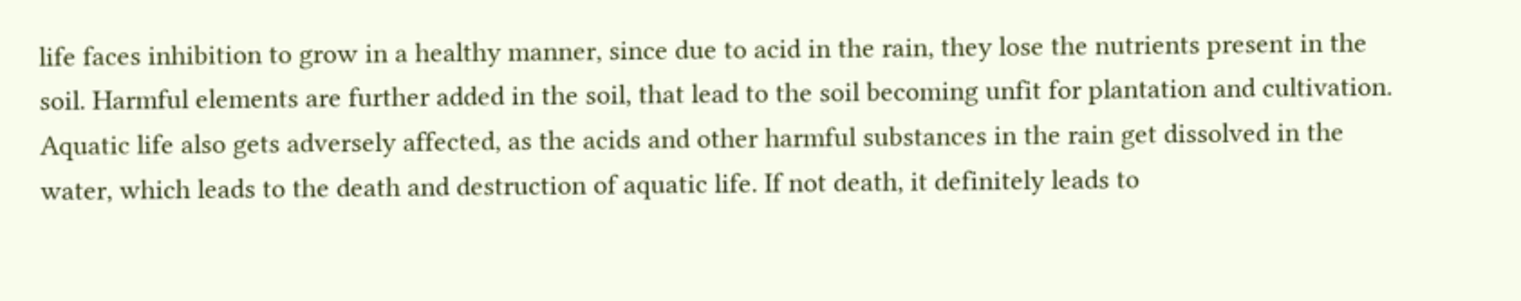life faces inhibition to grow in a healthy manner, since due to acid in the rain, they lose the nutrients present in the soil. Harmful elements are further added in the soil, that lead to the soil becoming unfit for plantation and cultivation.
Aquatic life also gets adversely affected, as the acids and other harmful substances in the rain get dissolved in the water, which leads to the death and destruction of aquatic life. If not death, it definitely leads to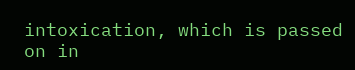intoxication, which is passed on in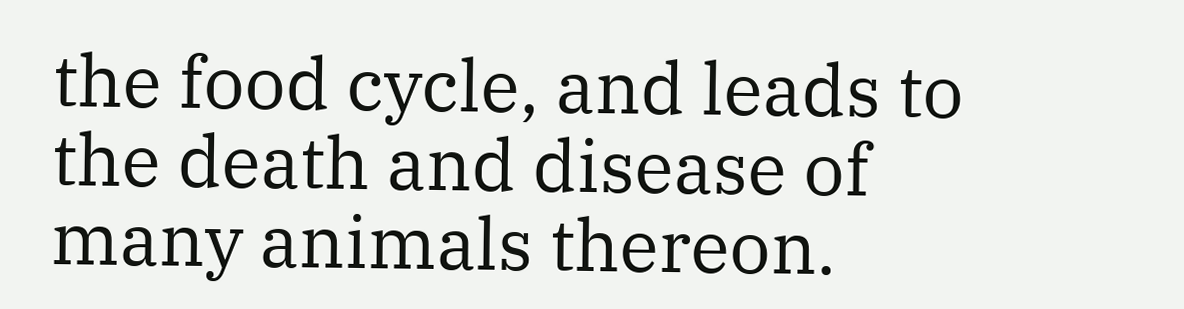the food cycle, and leads to the death and disease of many animals thereon.